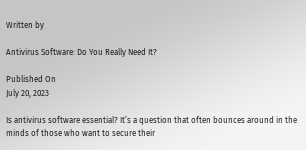Written by

Antivirus Software: Do You Really Need It?

Published On
July 20, 2023

Is antivirus software essential? It’s a question that often bounces around in the minds of those who want to secure their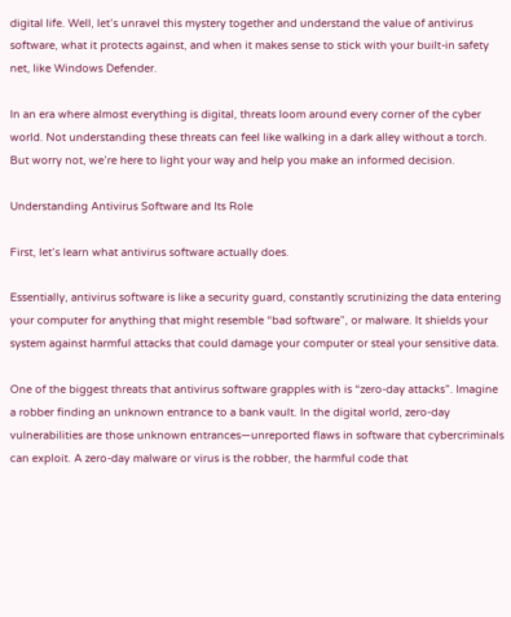digital life. Well, let’s unravel this mystery together and understand the value of antivirus software, what it protects against, and when it makes sense to stick with your built-in safety net, like Windows Defender.

In an era where almost everything is digital, threats loom around every corner of the cyber world. Not understanding these threats can feel like walking in a dark alley without a torch. But worry not, we’re here to light your way and help you make an informed decision.

Understanding Antivirus Software and Its Role

First, let’s learn what antivirus software actually does.

Essentially, antivirus software is like a security guard, constantly scrutinizing the data entering your computer for anything that might resemble “bad software”, or malware. It shields your system against harmful attacks that could damage your computer or steal your sensitive data.

One of the biggest threats that antivirus software grapples with is “zero-day attacks”. Imagine a robber finding an unknown entrance to a bank vault. In the digital world, zero-day vulnerabilities are those unknown entrances—unreported flaws in software that cybercriminals can exploit. A zero-day malware or virus is the robber, the harmful code that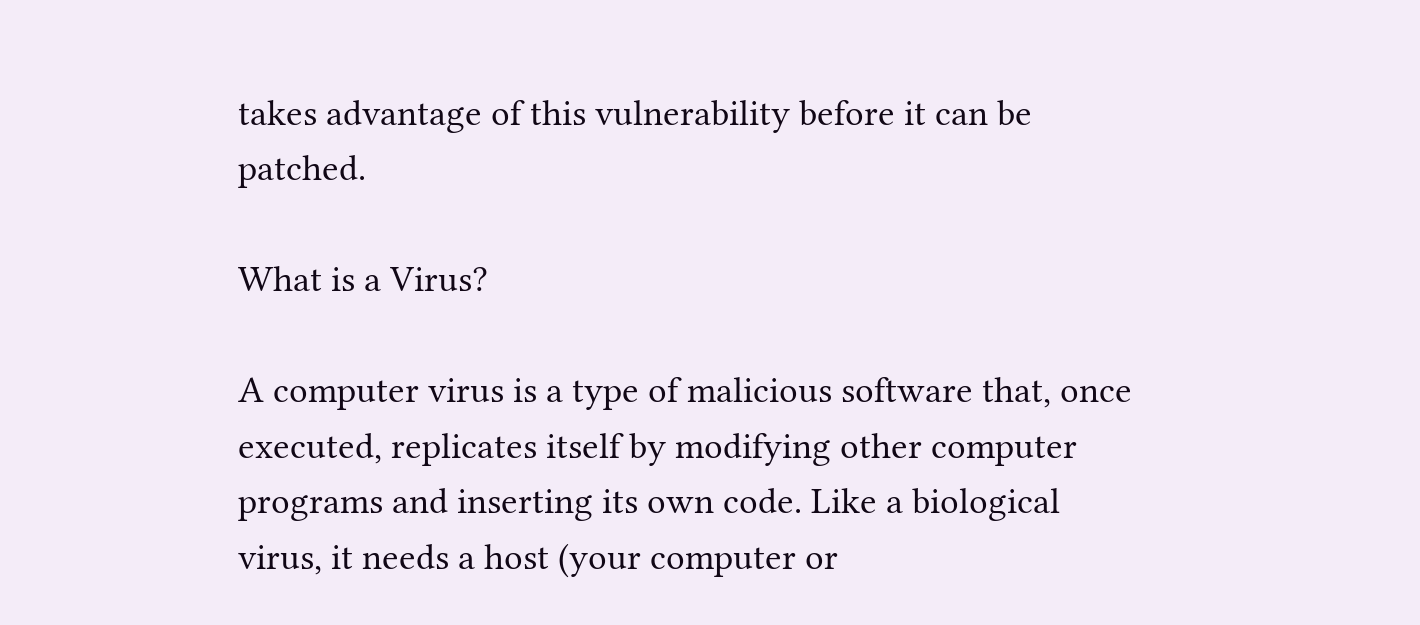takes advantage of this vulnerability before it can be patched.

What is a Virus?

A computer virus is a type of malicious software that, once executed, replicates itself by modifying other computer programs and inserting its own code. Like a biological virus, it needs a host (your computer or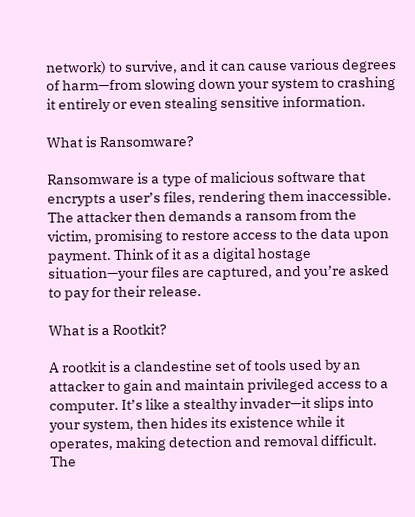network) to survive, and it can cause various degrees of harm—from slowing down your system to crashing it entirely or even stealing sensitive information.

What is Ransomware?

Ransomware is a type of malicious software that encrypts a user’s files, rendering them inaccessible. The attacker then demands a ransom from the victim, promising to restore access to the data upon payment. Think of it as a digital hostage situation—your files are captured, and you’re asked to pay for their release.

What is a Rootkit?

A rootkit is a clandestine set of tools used by an attacker to gain and maintain privileged access to a computer. It’s like a stealthy invader—it slips into your system, then hides its existence while it operates, making detection and removal difficult. The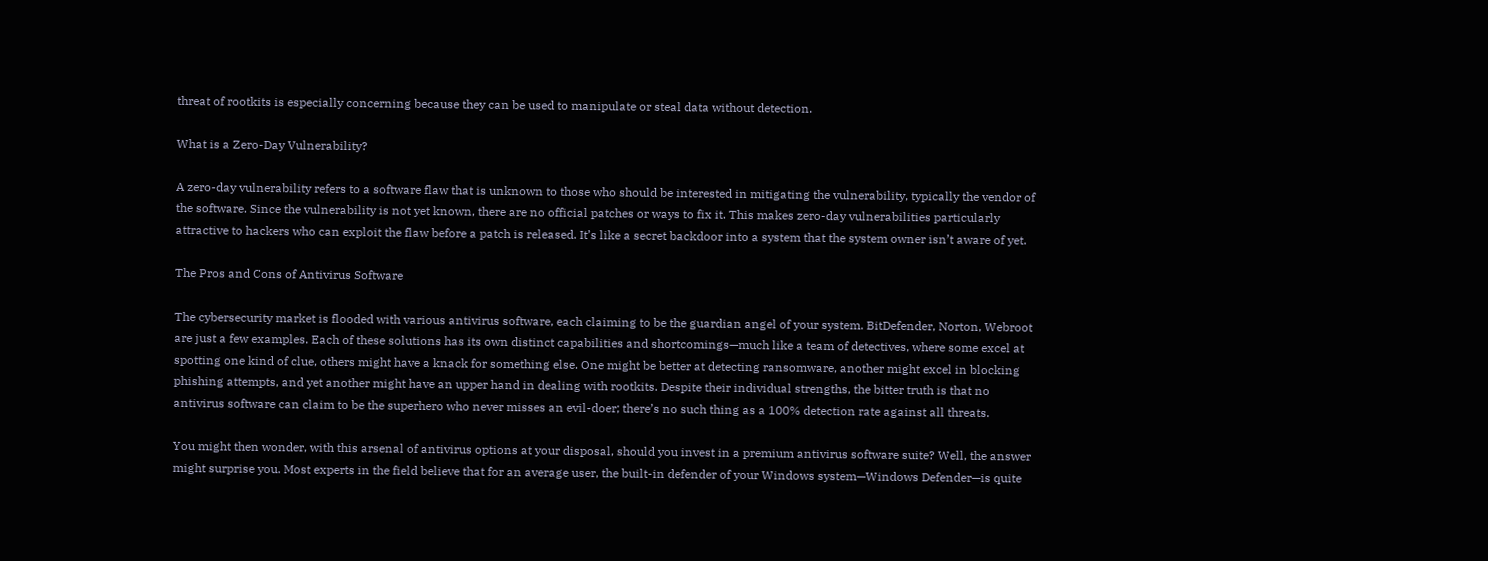threat of rootkits is especially concerning because they can be used to manipulate or steal data without detection.

What is a Zero-Day Vulnerability?

A zero-day vulnerability refers to a software flaw that is unknown to those who should be interested in mitigating the vulnerability, typically the vendor of the software. Since the vulnerability is not yet known, there are no official patches or ways to fix it. This makes zero-day vulnerabilities particularly attractive to hackers who can exploit the flaw before a patch is released. It’s like a secret backdoor into a system that the system owner isn’t aware of yet.

The Pros and Cons of Antivirus Software

The cybersecurity market is flooded with various antivirus software, each claiming to be the guardian angel of your system. BitDefender, Norton, Webroot are just a few examples. Each of these solutions has its own distinct capabilities and shortcomings—much like a team of detectives, where some excel at spotting one kind of clue, others might have a knack for something else. One might be better at detecting ransomware, another might excel in blocking phishing attempts, and yet another might have an upper hand in dealing with rootkits. Despite their individual strengths, the bitter truth is that no antivirus software can claim to be the superhero who never misses an evil-doer; there’s no such thing as a 100% detection rate against all threats.

You might then wonder, with this arsenal of antivirus options at your disposal, should you invest in a premium antivirus software suite? Well, the answer might surprise you. Most experts in the field believe that for an average user, the built-in defender of your Windows system—Windows Defender—is quite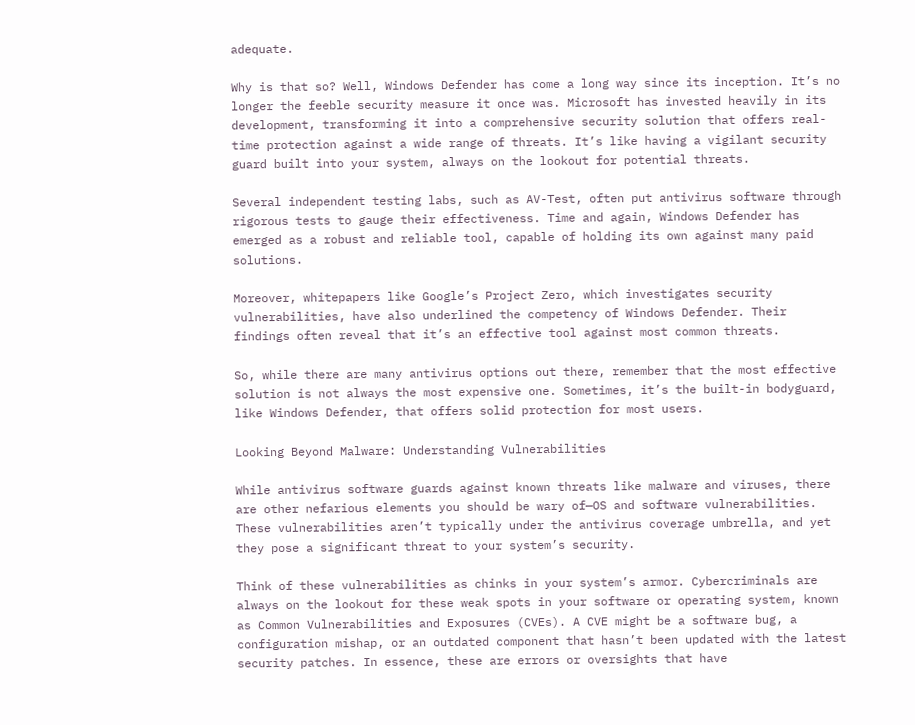adequate.

Why is that so? Well, Windows Defender has come a long way since its inception. It’s no longer the feeble security measure it once was. Microsoft has invested heavily in its development, transforming it into a comprehensive security solution that offers real-time protection against a wide range of threats. It’s like having a vigilant security guard built into your system, always on the lookout for potential threats.

Several independent testing labs, such as AV-Test, often put antivirus software through rigorous tests to gauge their effectiveness. Time and again, Windows Defender has emerged as a robust and reliable tool, capable of holding its own against many paid solutions.

Moreover, whitepapers like Google’s Project Zero, which investigates security vulnerabilities, have also underlined the competency of Windows Defender. Their findings often reveal that it’s an effective tool against most common threats.

So, while there are many antivirus options out there, remember that the most effective solution is not always the most expensive one. Sometimes, it’s the built-in bodyguard, like Windows Defender, that offers solid protection for most users.

Looking Beyond Malware: Understanding Vulnerabilities

While antivirus software guards against known threats like malware and viruses, there are other nefarious elements you should be wary of—OS and software vulnerabilities. These vulnerabilities aren’t typically under the antivirus coverage umbrella, and yet they pose a significant threat to your system’s security.

Think of these vulnerabilities as chinks in your system’s armor. Cybercriminals are always on the lookout for these weak spots in your software or operating system, known as Common Vulnerabilities and Exposures (CVEs). A CVE might be a software bug, a configuration mishap, or an outdated component that hasn’t been updated with the latest security patches. In essence, these are errors or oversights that have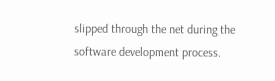slipped through the net during the software development process.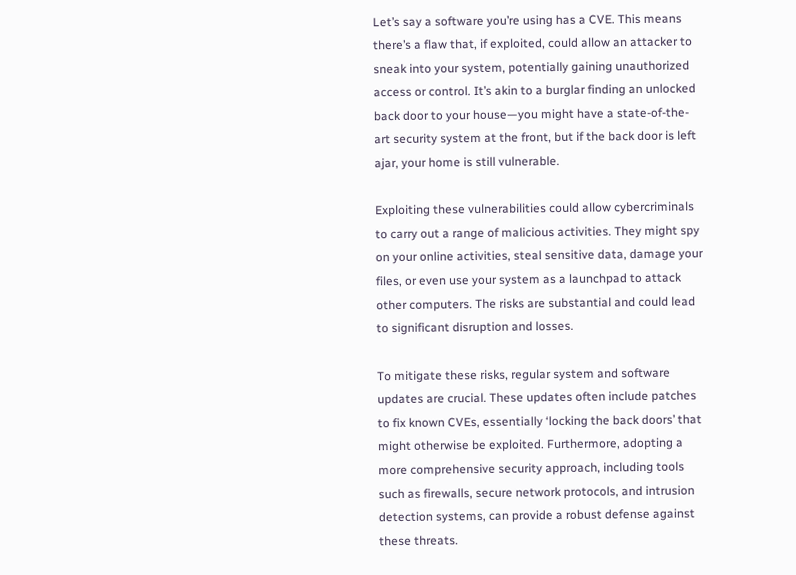Let’s say a software you’re using has a CVE. This means there’s a flaw that, if exploited, could allow an attacker to sneak into your system, potentially gaining unauthorized access or control. It’s akin to a burglar finding an unlocked back door to your house—you might have a state-of-the-art security system at the front, but if the back door is left ajar, your home is still vulnerable.

Exploiting these vulnerabilities could allow cybercriminals to carry out a range of malicious activities. They might spy on your online activities, steal sensitive data, damage your files, or even use your system as a launchpad to attack other computers. The risks are substantial and could lead to significant disruption and losses.

To mitigate these risks, regular system and software updates are crucial. These updates often include patches to fix known CVEs, essentially ‘locking the back doors’ that might otherwise be exploited. Furthermore, adopting a more comprehensive security approach, including tools such as firewalls, secure network protocols, and intrusion detection systems, can provide a robust defense against these threats.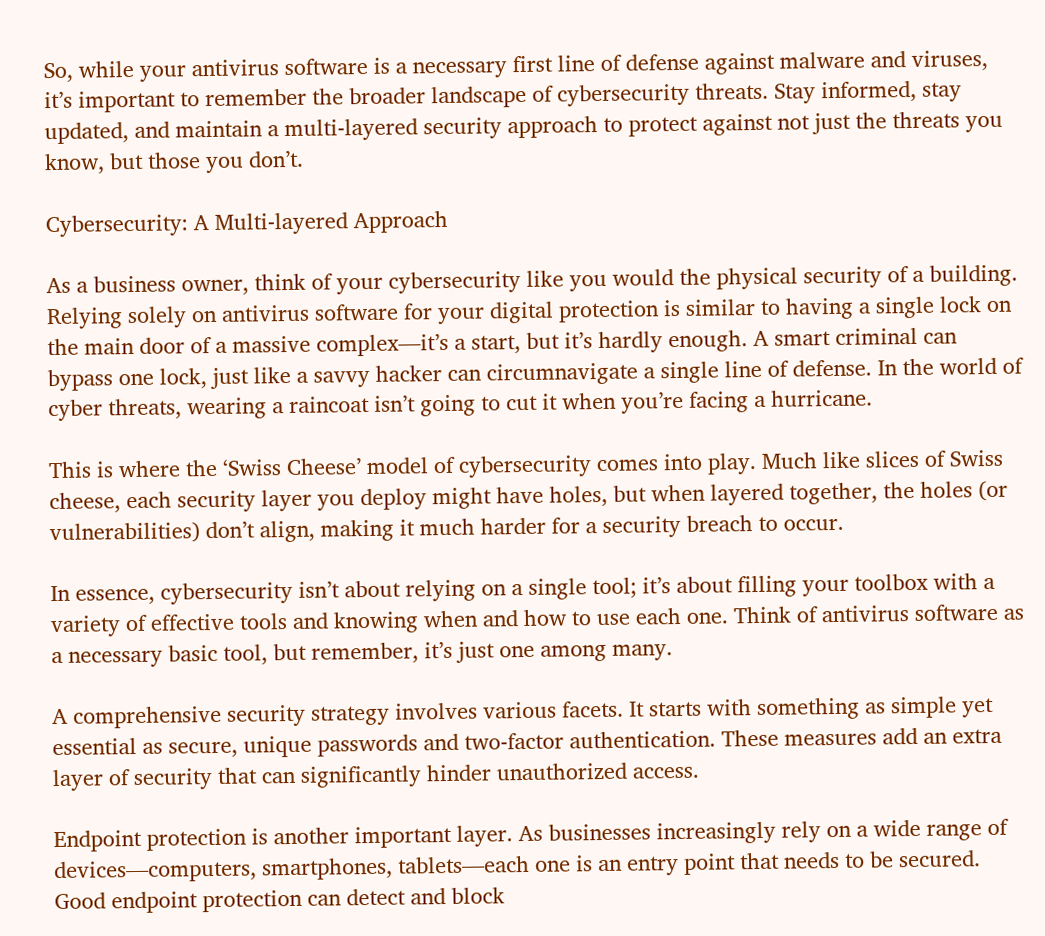So, while your antivirus software is a necessary first line of defense against malware and viruses, it’s important to remember the broader landscape of cybersecurity threats. Stay informed, stay updated, and maintain a multi-layered security approach to protect against not just the threats you know, but those you don’t.

Cybersecurity: A Multi-layered Approach

As a business owner, think of your cybersecurity like you would the physical security of a building. Relying solely on antivirus software for your digital protection is similar to having a single lock on the main door of a massive complex—it’s a start, but it’s hardly enough. A smart criminal can bypass one lock, just like a savvy hacker can circumnavigate a single line of defense. In the world of cyber threats, wearing a raincoat isn’t going to cut it when you’re facing a hurricane.

This is where the ‘Swiss Cheese’ model of cybersecurity comes into play. Much like slices of Swiss cheese, each security layer you deploy might have holes, but when layered together, the holes (or vulnerabilities) don’t align, making it much harder for a security breach to occur.

In essence, cybersecurity isn’t about relying on a single tool; it’s about filling your toolbox with a variety of effective tools and knowing when and how to use each one. Think of antivirus software as a necessary basic tool, but remember, it’s just one among many.

A comprehensive security strategy involves various facets. It starts with something as simple yet essential as secure, unique passwords and two-factor authentication. These measures add an extra layer of security that can significantly hinder unauthorized access.

Endpoint protection is another important layer. As businesses increasingly rely on a wide range of devices—computers, smartphones, tablets—each one is an entry point that needs to be secured. Good endpoint protection can detect and block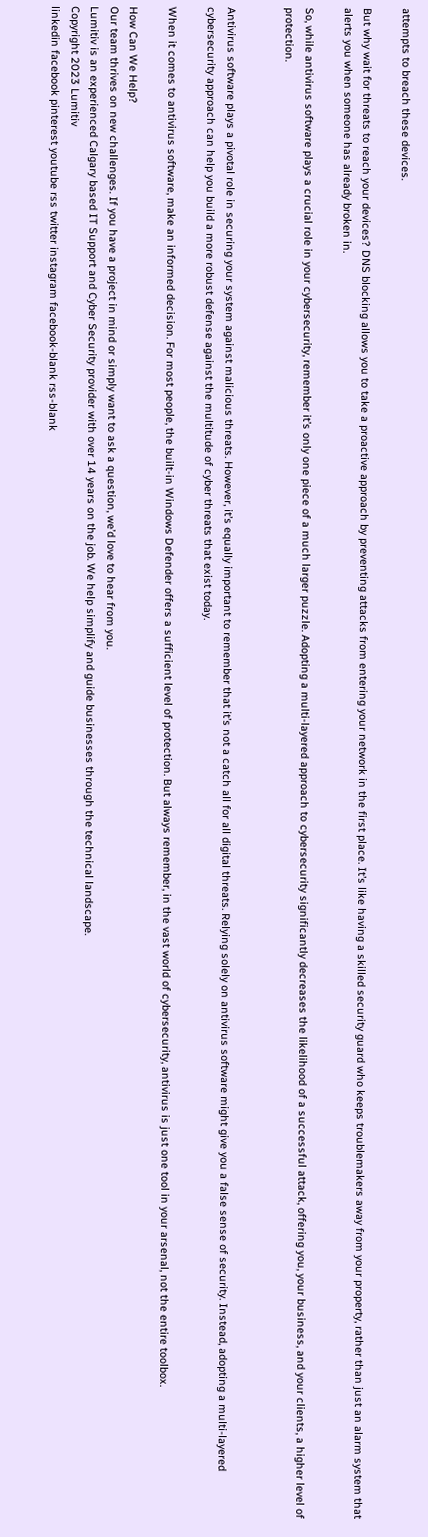attempts to breach these devices.

But why wait for threats to reach your devices? DNS blocking allows you to take a proactive approach by preventing attacks from entering your network in the first place. It’s like having a skilled security guard who keeps troublemakers away from your property, rather than just an alarm system that alerts you when someone has already broken in.

So, while antivirus software plays a crucial role in your cybersecurity, remember it’s only one piece of a much larger puzzle. Adopting a multi-layered approach to cybersecurity significantly decreases the likelihood of a successful attack, offering you, your business, and your clients, a higher level of protection.


Antivirus software plays a pivotal role in securing your system against malicious threats. However, it’s equally important to remember that it’s not a catch all for all digital threats. Relying solely on antivirus software might give you a false sense of security. Instead, adopting a multi-layered cybersecurity approach can help you build a more robust defense against the multitude of cyber threats that exist today.

When it comes to antivirus software, make an informed decision. For most people, the built-in Windows Defender offers a sufficient level of protection. But always remember, in the vast world of cybersecurity, antivirus is just one tool in your arsenal, not the entire toolbox.

How Can We Help?
Our team thrives on new challenges. If you have a project in mind or simply want to ask a question, we’d love to hear from you.
Lumitiv is an experienced Calgary based IT Support and Cyber Security provider with over 14 years on the job. We help simplify and guide businesses through the technical landscape.
Copyright 2023 Lumitiv
linkedin facebook pinterest youtube rss twitter instagram facebook-blank rss-blank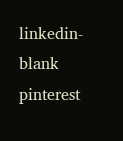linkedin-blank pinterest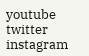youtube twitter instagram